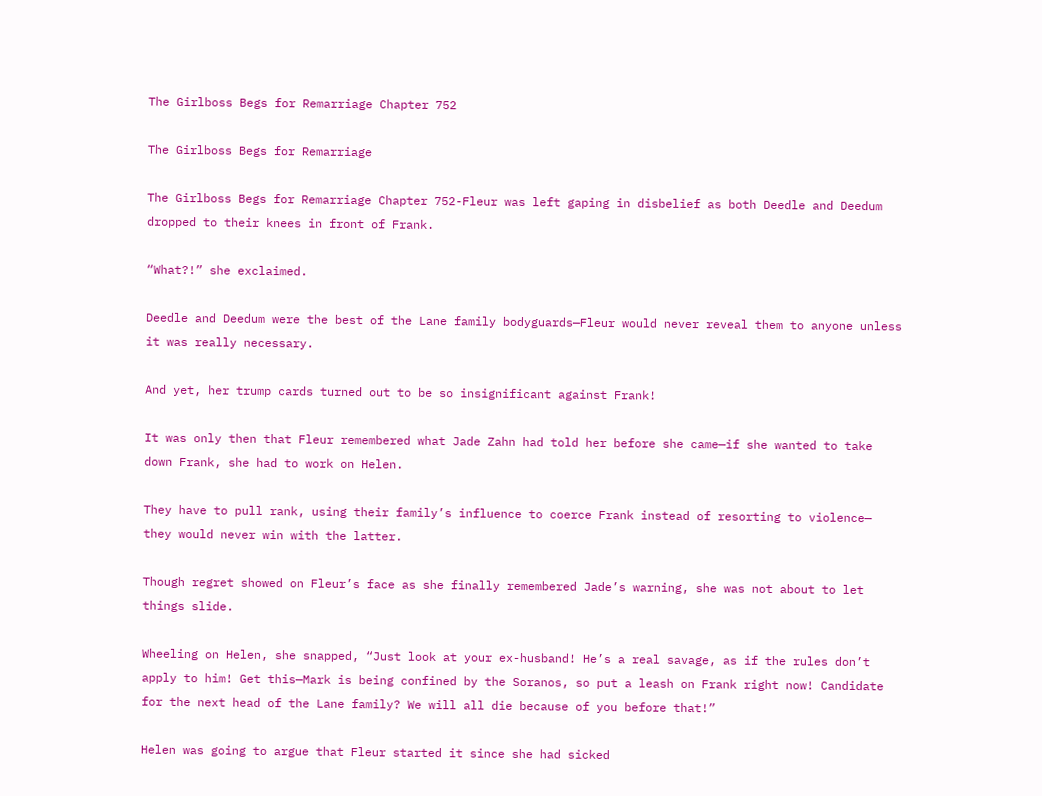The Girlboss Begs for Remarriage Chapter 752

The Girlboss Begs for Remarriage

The Girlboss Begs for Remarriage Chapter 752-Fleur was left gaping in disbelief as both Deedle and Deedum dropped to their knees in front of Frank.

“What?!” she exclaimed.

Deedle and Deedum were the best of the Lane family bodyguards—Fleur would never reveal them to anyone unless it was really necessary.

And yet, her trump cards turned out to be so insignificant against Frank!

It was only then that Fleur remembered what Jade Zahn had told her before she came—if she wanted to take down Frank, she had to work on Helen.

They have to pull rank, using their family’s influence to coerce Frank instead of resorting to violence— they would never win with the latter.

Though regret showed on Fleur’s face as she finally remembered Jade’s warning, she was not about to let things slide.

Wheeling on Helen, she snapped, “Just look at your ex-husband! He’s a real savage, as if the rules don’t apply to him! Get this—Mark is being confined by the Soranos, so put a leash on Frank right now! Candidate for the next head of the Lane family? We will all die because of you before that!”

Helen was going to argue that Fleur started it since she had sicked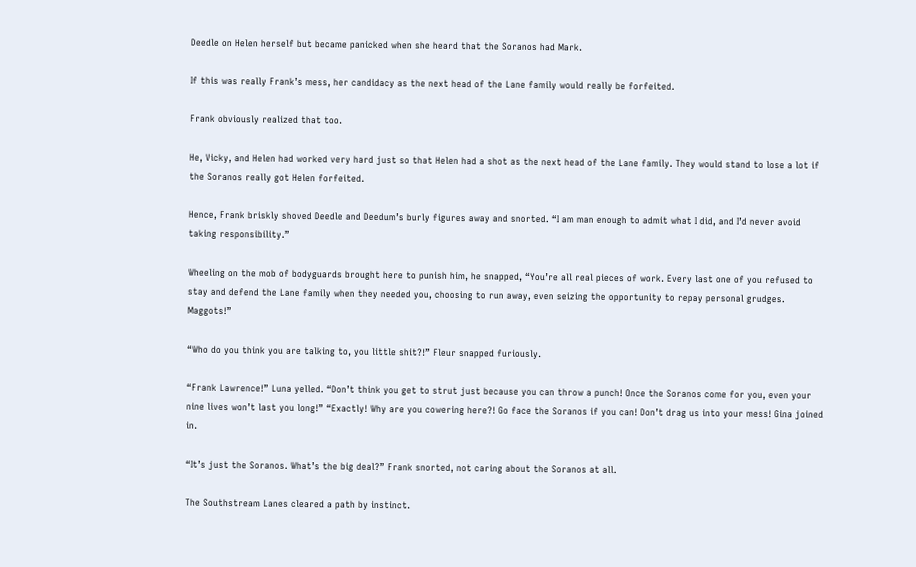Deedle on Helen herself but became panicked when she heard that the Soranos had Mark.

If this was really Frank’s mess, her candidacy as the next head of the Lane family would really be forfeited.

Frank obviously realized that too.

He, Vicky, and Helen had worked very hard just so that Helen had a shot as the next head of the Lane family. They would stand to lose a lot if the Soranos really got Helen forfeited.

Hence, Frank briskly shoved Deedle and Deedum’s burly figures away and snorted. “I am man enough to admit what I did, and I’d never avoid taking responsibility.”

Wheeling on the mob of bodyguards brought here to punish him, he snapped, “You’re all real pieces of work. Every last one of you refused to stay and defend the Lane family when they needed you, choosing to run away, even seizing the opportunity to repay personal grudges. Maggots!”

“Who do you think you are talking to, you little shit?!” Fleur snapped furiously.

“Frank Lawrence!” Luna yelled. “Don’t think you get to strut just because you can throw a punch! Once the Soranos come for you, even your nine lives won’t last you long!” “Exactly! Why are you cowering here?! Go face the Soranos if you can! Don’t drag us into your mess! Gina joined in.

“It’s just the Soranos. What’s the big deal?” Frank snorted, not caring about the Soranos at all.

The Southstream Lanes cleared a path by instinct.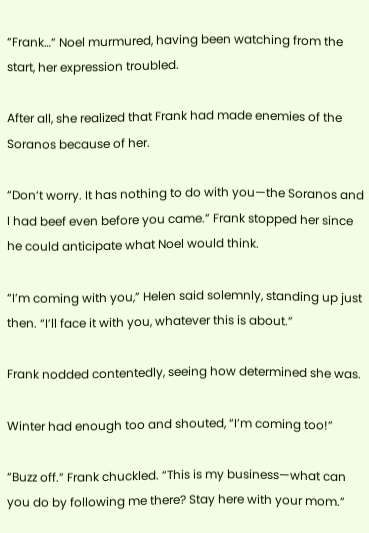“Frank…” Noel murmured, having been watching from the start, her expression troubled.

After all, she realized that Frank had made enemies of the Soranos because of her.

“Don’t worry. It has nothing to do with you—the Soranos and I had beef even before you came.” Frank stopped her since he could anticipate what Noel would think.

“I’m coming with you,” Helen said solemnly, standing up just then. “I’ll face it with you, whatever this is about.”

Frank nodded contentedly, seeing how determined she was.

Winter had enough too and shouted, “I’m coming too!”

“Buzz off.” Frank chuckled. “This is my business—what can you do by following me there? Stay here with your mom.”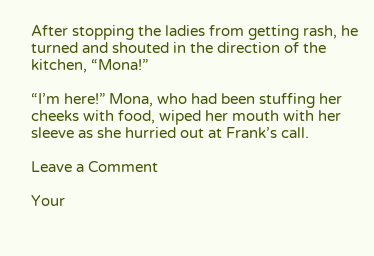After stopping the ladies from getting rash, he turned and shouted in the direction of the kitchen, “Mona!”

“I’m here!” Mona, who had been stuffing her cheeks with food, wiped her mouth with her sleeve as she hurried out at Frank’s call.

Leave a Comment

Your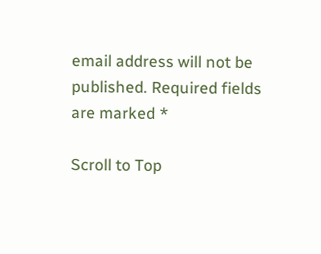email address will not be published. Required fields are marked *

Scroll to Top